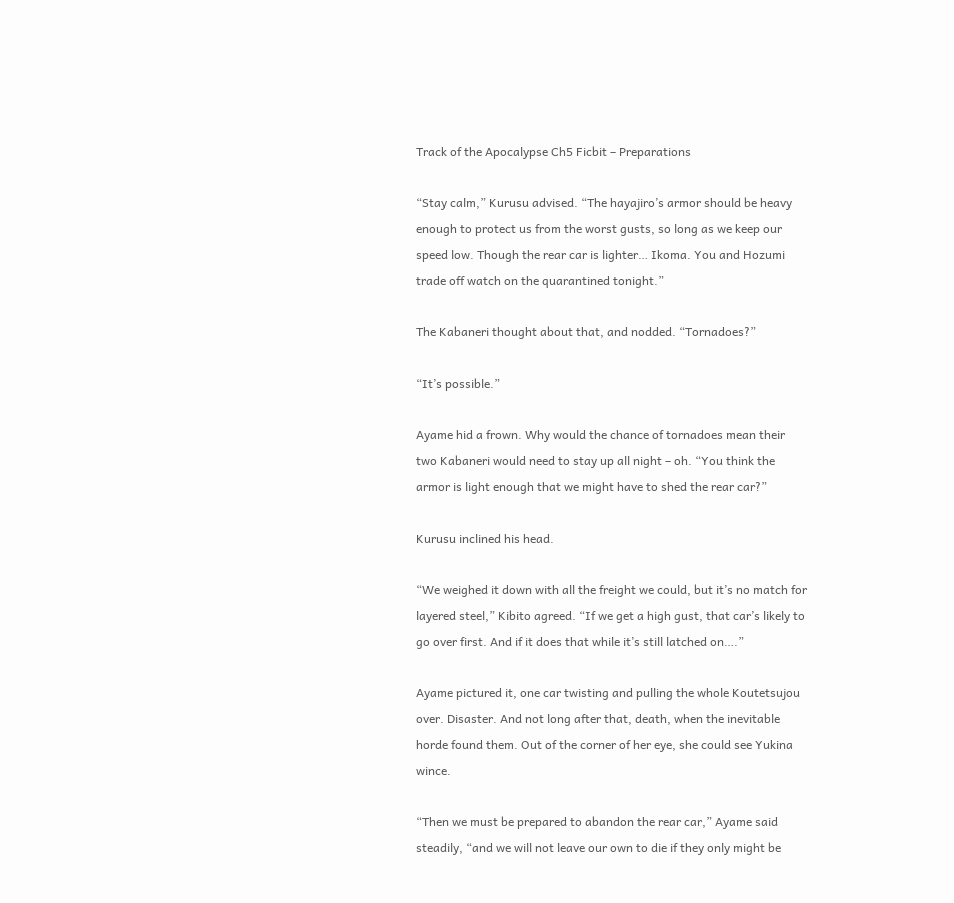Track of the Apocalypse Ch5 Ficbit – Preparations

“Stay calm,” Kurusu advised. “The hayajiro’s armor should be heavy enough to protect us from the worst gusts, so long as we keep our speed low. Though the rear car is lighter… Ikoma. You and Hozumi trade off watch on the quarantined tonight.”

The Kabaneri thought about that, and nodded. “Tornadoes?”

“It’s possible.”

Ayame hid a frown. Why would the chance of tornadoes mean their two Kabaneri would need to stay up all night – oh. “You think the armor is light enough that we might have to shed the rear car?”

Kurusu inclined his head.

“We weighed it down with all the freight we could, but it’s no match for layered steel,” Kibito agreed. “If we get a high gust, that car’s likely to go over first. And if it does that while it’s still latched on….”

Ayame pictured it, one car twisting and pulling the whole Koutetsujou over. Disaster. And not long after that, death, when the inevitable horde found them. Out of the corner of her eye, she could see Yukina wince.

“Then we must be prepared to abandon the rear car,” Ayame said steadily, “and we will not leave our own to die if they only might be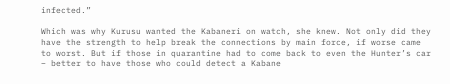infected.”

Which was why Kurusu wanted the Kabaneri on watch, she knew. Not only did they have the strength to help break the connections by main force, if worse came to worst. But if those in quarantine had to come back to even the Hunter’s car – better to have those who could detect a Kabane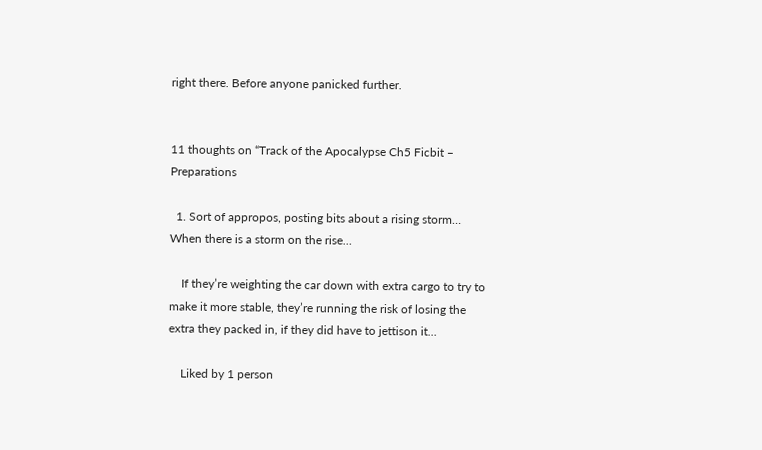right there. Before anyone panicked further.


11 thoughts on “Track of the Apocalypse Ch5 Ficbit – Preparations

  1. Sort of appropos, posting bits about a rising storm… When there is a storm on the rise…

    If they’re weighting the car down with extra cargo to try to make it more stable, they’re running the risk of losing the extra they packed in, if they did have to jettison it…

    Liked by 1 person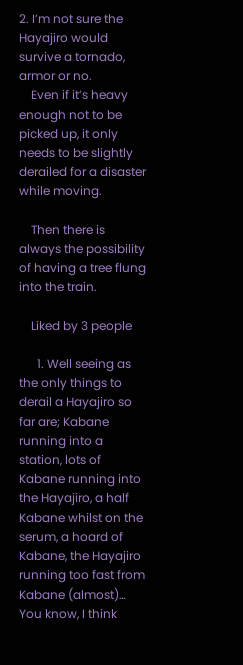2. I’m not sure the Hayajiro would survive a tornado, armor or no.
    Even if it’s heavy enough not to be picked up, it only needs to be slightly derailed for a disaster while moving.

    Then there is always the possibility of having a tree flung into the train.

    Liked by 3 people

      1. Well seeing as the only things to derail a Hayajiro so far are; Kabane running into a station, lots of Kabane running into the Hayajiro, a half Kabane whilst on the serum, a hoard of Kabane, the Hayajiro running too fast from Kabane (almost)… You know, I think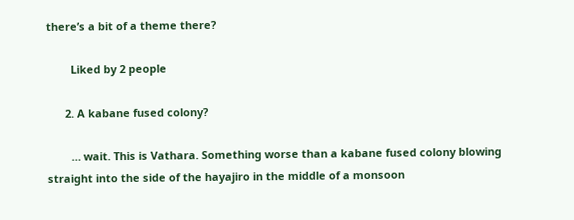there’s a bit of a theme there?

        Liked by 2 people

      2. A kabane fused colony?

        … wait. This is Vathara. Something worse than a kabane fused colony blowing straight into the side of the hayajiro in the middle of a monsoon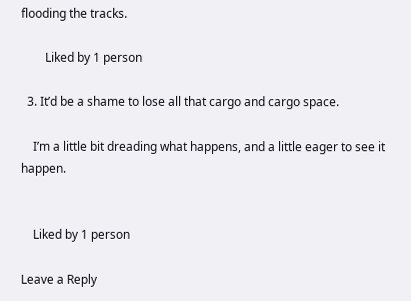flooding the tracks.

        Liked by 1 person

  3. It’d be a shame to lose all that cargo and cargo space.

    I’m a little bit dreading what happens, and a little eager to see it happen.


    Liked by 1 person

Leave a Reply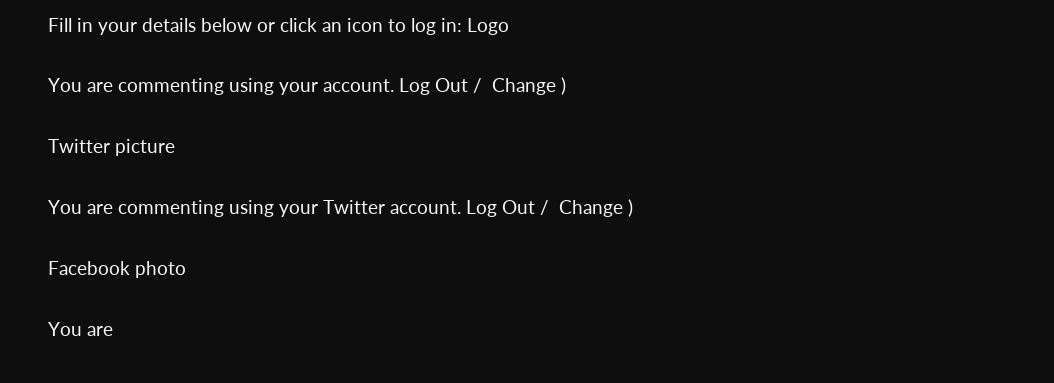Fill in your details below or click an icon to log in: Logo

You are commenting using your account. Log Out /  Change )

Twitter picture

You are commenting using your Twitter account. Log Out /  Change )

Facebook photo

You are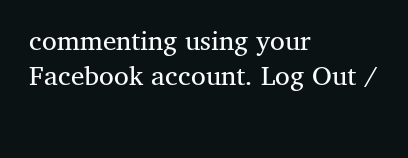commenting using your Facebook account. Log Out /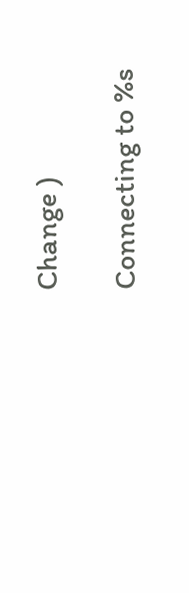Change )

Connecting to %s